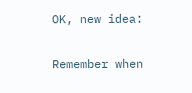OK, new idea:

Remember when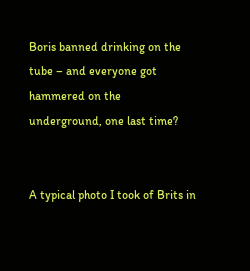Boris banned drinking on the tube – and everyone got hammered on the underground, one last time?


A typical photo I took of Brits in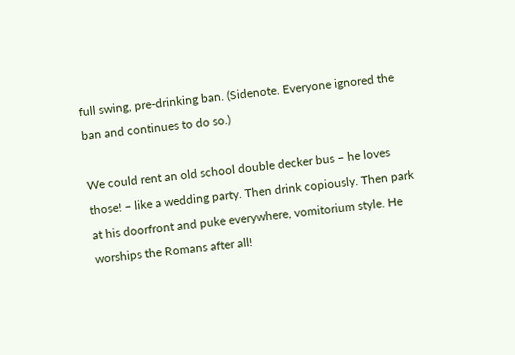full swing, pre-drinking ban. (Sidenote. Everyone ignored the ban and continues to do so.)

We could rent an old school double decker bus – he loves those! – like a wedding party. Then drink copiously. Then park at his doorfront and puke everywhere, vomitorium style. He worships the Romans after all!